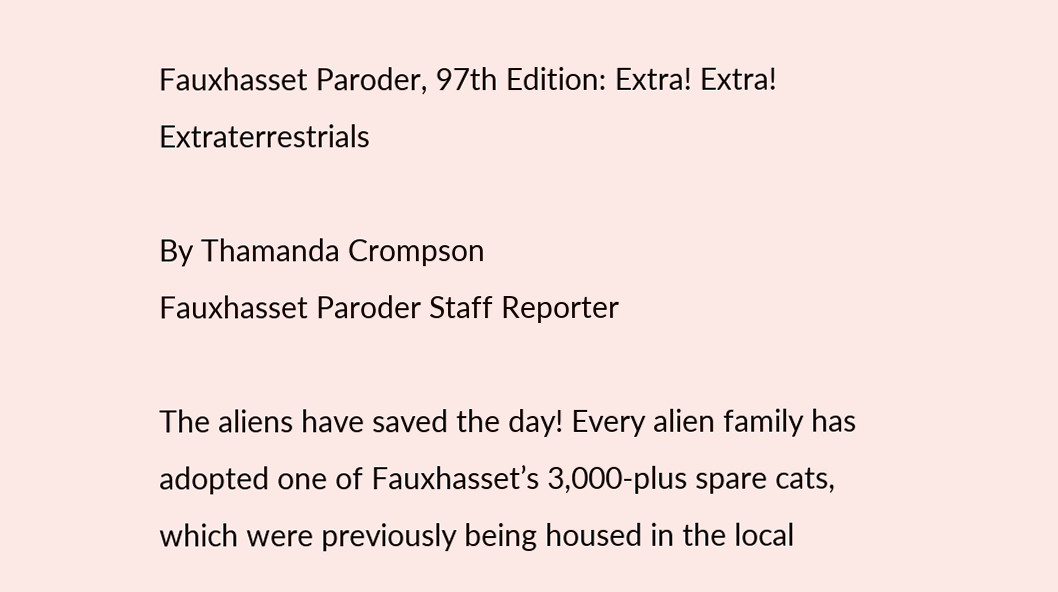Fauxhasset Paroder, 97th Edition: Extra! Extra! Extraterrestrials

By Thamanda Crompson
Fauxhasset Paroder Staff Reporter

The aliens have saved the day! Every alien family has adopted one of Fauxhasset’s 3,000-plus spare cats, which were previously being housed in the local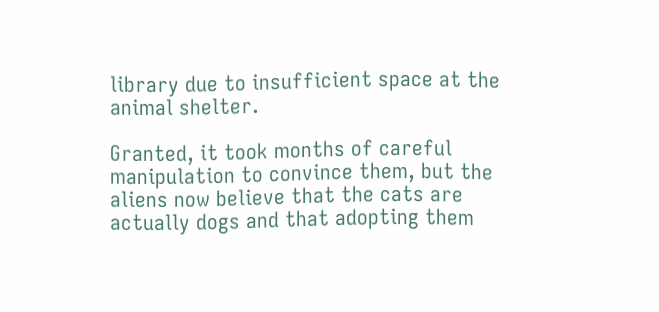library due to insufficient space at the animal shelter.

Granted, it took months of careful manipulation to convince them, but the aliens now believe that the cats are actually dogs and that adopting them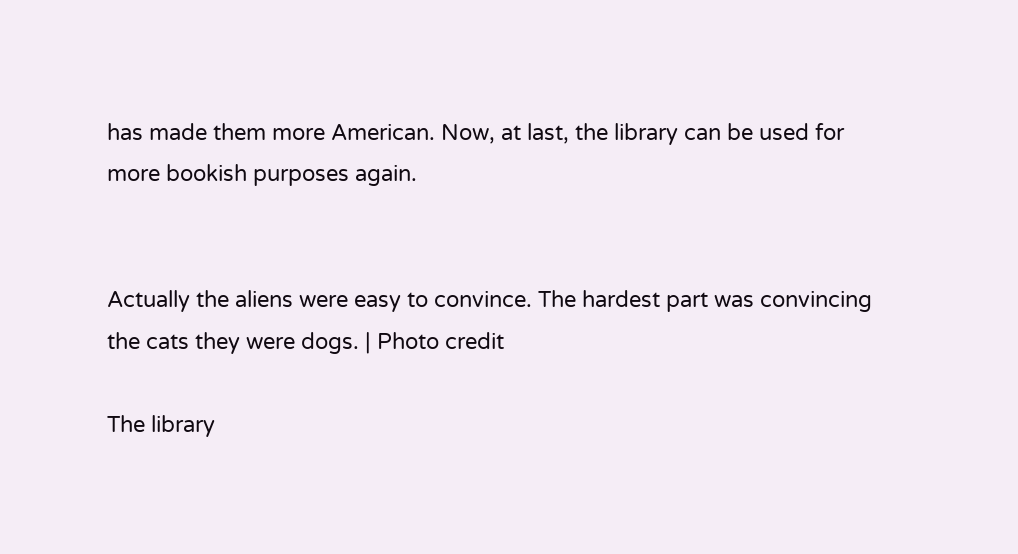has made them more American. Now, at last, the library can be used for more bookish purposes again.


Actually the aliens were easy to convince. The hardest part was convincing the cats they were dogs. | Photo credit

The library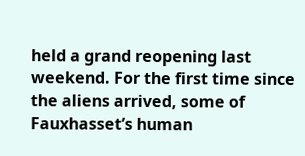held a grand reopening last weekend. For the first time since the aliens arrived, some of Fauxhasset’s human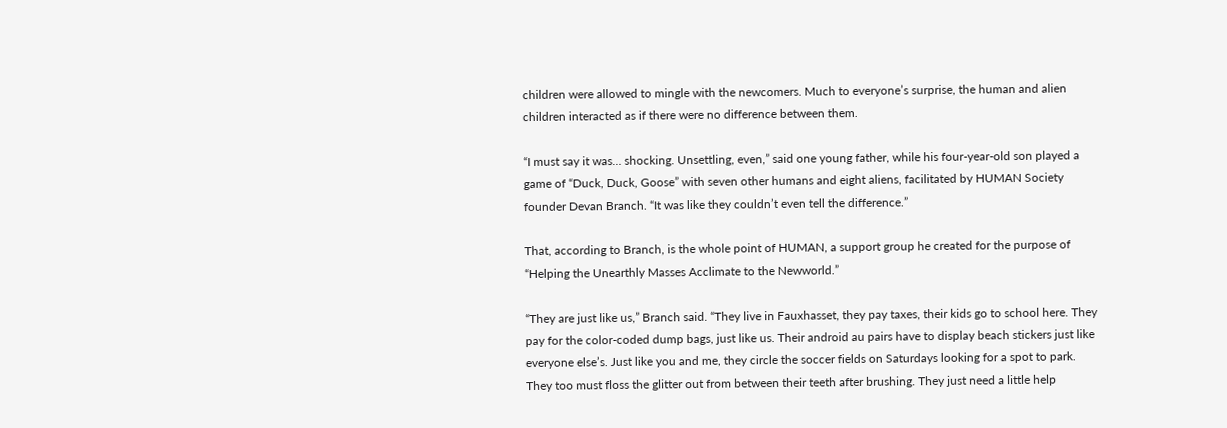children were allowed to mingle with the newcomers. Much to everyone’s surprise, the human and alien children interacted as if there were no difference between them.

“I must say it was… shocking. Unsettling, even,” said one young father, while his four-year-old son played a game of “Duck, Duck, Goose” with seven other humans and eight aliens, facilitated by HUMAN Society founder Devan Branch. “It was like they couldn’t even tell the difference.”

That, according to Branch, is the whole point of HUMAN, a support group he created for the purpose of “Helping the Unearthly Masses Acclimate to the Newworld.”

“They are just like us,” Branch said. “They live in Fauxhasset, they pay taxes, their kids go to school here. They pay for the color-coded dump bags, just like us. Their android au pairs have to display beach stickers just like everyone else’s. Just like you and me, they circle the soccer fields on Saturdays looking for a spot to park. They too must floss the glitter out from between their teeth after brushing. They just need a little help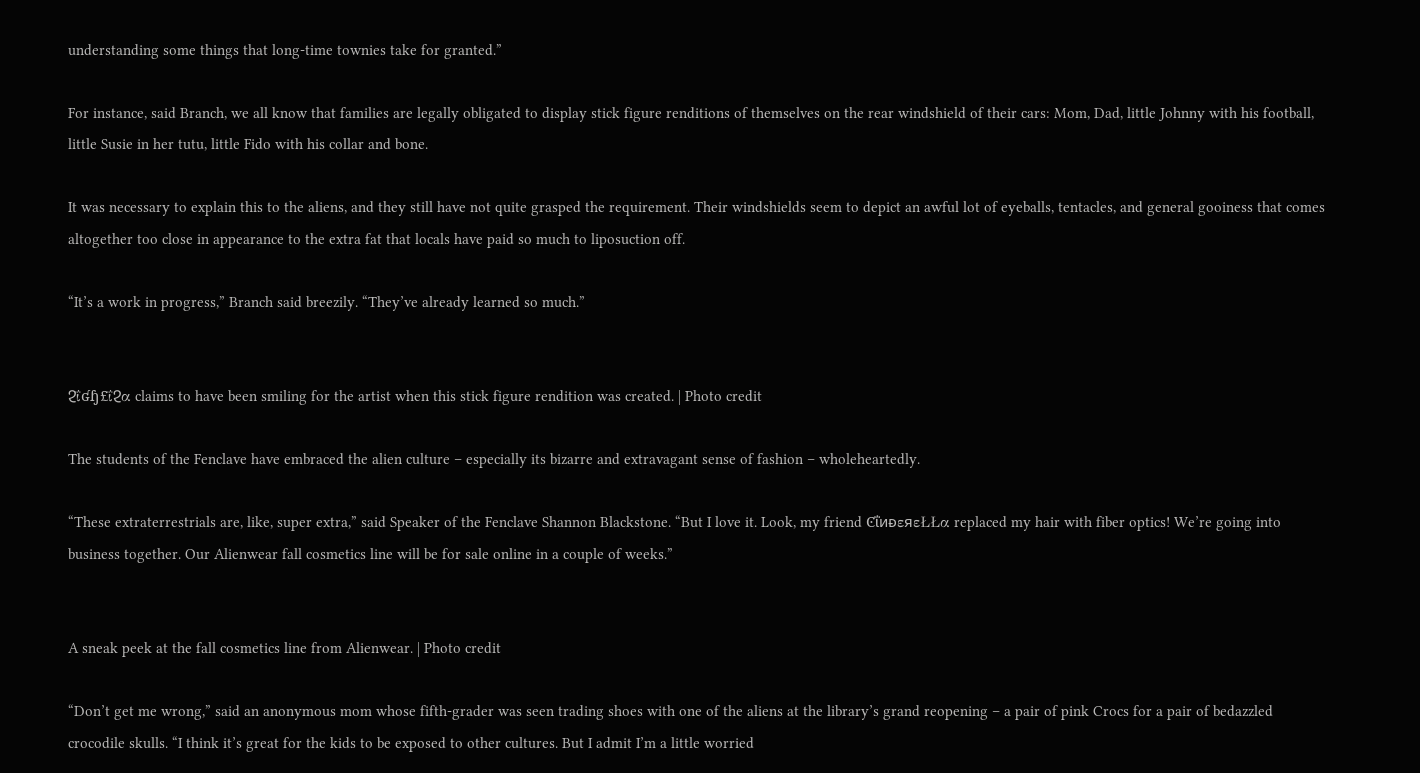understanding some things that long-time townies take for granted.”

For instance, said Branch, we all know that families are legally obligated to display stick figure renditions of themselves on the rear windshield of their cars: Mom, Dad, little Johnny with his football, little Susie in her tutu, little Fido with his collar and bone.

It was necessary to explain this to the aliens, and they still have not quite grasped the requirement. Their windshields seem to depict an awful lot of eyeballs, tentacles, and general gooiness that comes altogether too close in appearance to the extra fat that locals have paid so much to liposuction off.

“It’s a work in progress,” Branch said breezily. “They’ve already learned so much.”


Ϩΐʛɧ£ΐϨα claims to have been smiling for the artist when this stick figure rendition was created. | Photo credit

The students of the Fenclave have embraced the alien culture – especially its bizarre and extravagant sense of fashion – wholeheartedly.

“These extraterrestrials are, like, super extra,” said Speaker of the Fenclave Shannon Blackstone. “But I love it. Look, my friend ϾΐиᴆεяεŁŁα replaced my hair with fiber optics! We’re going into business together. Our Alienwear fall cosmetics line will be for sale online in a couple of weeks.”


A sneak peek at the fall cosmetics line from Alienwear. | Photo credit

“Don’t get me wrong,” said an anonymous mom whose fifth-grader was seen trading shoes with one of the aliens at the library’s grand reopening – a pair of pink Crocs for a pair of bedazzled crocodile skulls. “I think it’s great for the kids to be exposed to other cultures. But I admit I’m a little worried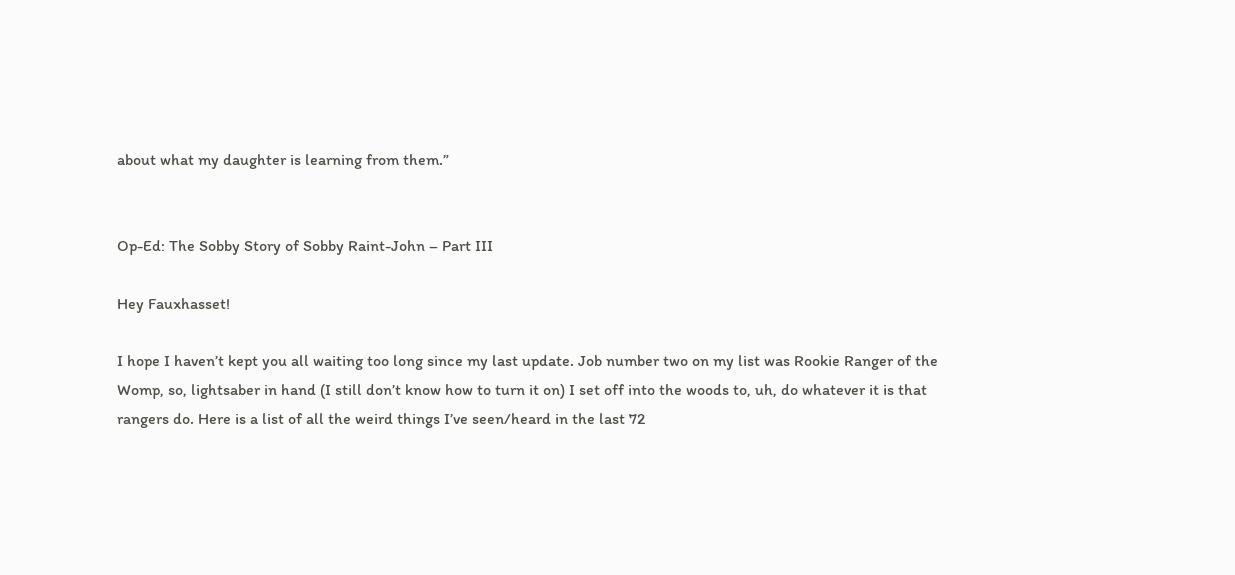about what my daughter is learning from them.”


Op-Ed: The Sobby Story of Sobby Raint-John – Part III

Hey Fauxhasset!

I hope I haven’t kept you all waiting too long since my last update. Job number two on my list was Rookie Ranger of the Womp, so, lightsaber in hand (I still don’t know how to turn it on) I set off into the woods to, uh, do whatever it is that rangers do. Here is a list of all the weird things I’ve seen/heard in the last 72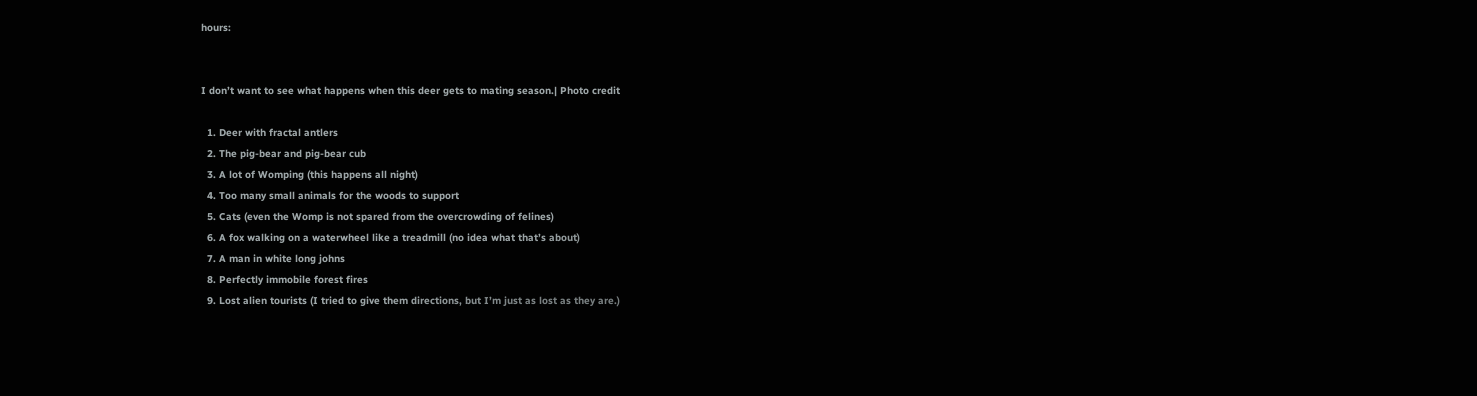hours:


I don’t want to see what happens when this deer gets to mating season.| Photo credit

  1. Deer with fractal antlers
  2. The pig-bear and pig-bear cub
  3. A lot of Womping (this happens all night)
  4. Too many small animals for the woods to support
  5. Cats (even the Womp is not spared from the overcrowding of felines)
  6. A fox walking on a waterwheel like a treadmill (no idea what that’s about)
  7. A man in white long johns
  8. Perfectly immobile forest fires
  9. Lost alien tourists (I tried to give them directions, but I’m just as lost as they are.)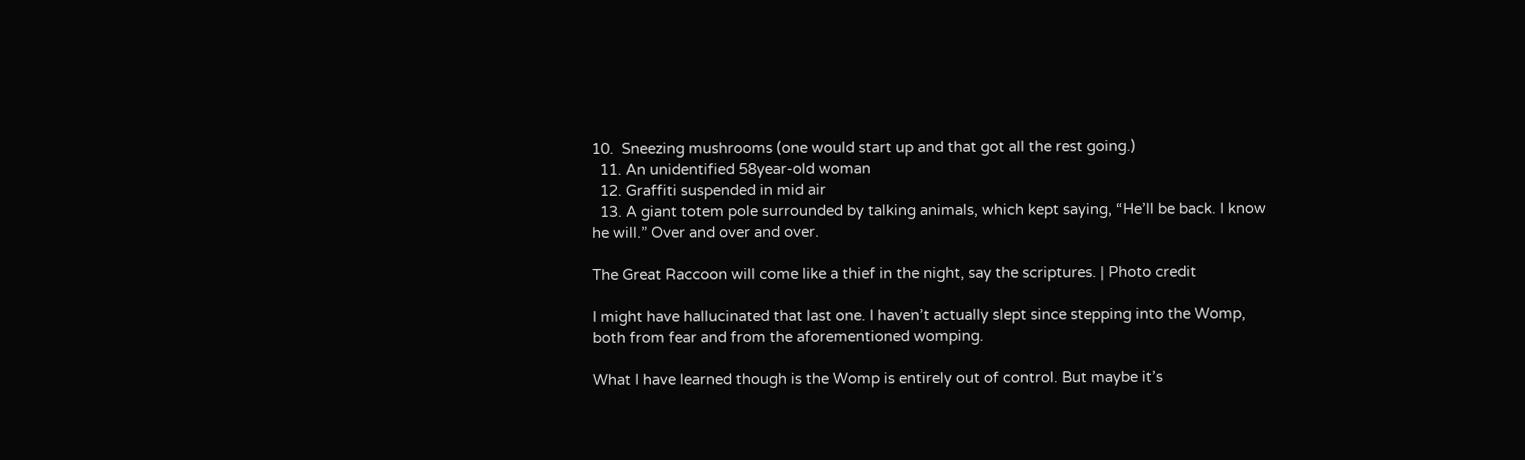10.  Sneezing mushrooms (one would start up and that got all the rest going.)
  11. An unidentified 58year-old woman
  12. Graffiti suspended in mid air
  13. A giant totem pole surrounded by talking animals, which kept saying, “He’ll be back. I know he will.” Over and over and over.

The Great Raccoon will come like a thief in the night, say the scriptures. | Photo credit

I might have hallucinated that last one. I haven’t actually slept since stepping into the Womp, both from fear and from the aforementioned womping.

What I have learned though is the Womp is entirely out of control. But maybe it’s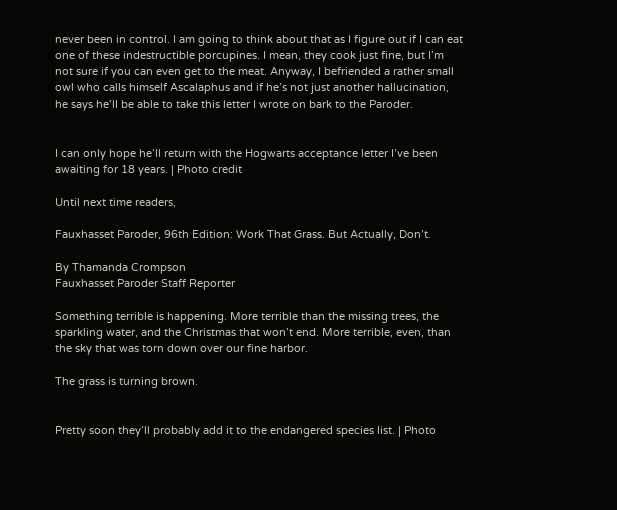never been in control. I am going to think about that as I figure out if I can eat one of these indestructible porcupines. I mean, they cook just fine, but I’m not sure if you can even get to the meat. Anyway, I befriended a rather small owl who calls himself Ascalaphus and if he’s not just another hallucination, he says he’ll be able to take this letter I wrote on bark to the Paroder.


I can only hope he’ll return with the Hogwarts acceptance letter I’ve been awaiting for 18 years. | Photo credit

Until next time readers,

Fauxhasset Paroder, 96th Edition: Work That Grass. But Actually, Don’t.

By Thamanda Crompson
Fauxhasset Paroder Staff Reporter

Something terrible is happening. More terrible than the missing trees, the sparkling water, and the Christmas that won’t end. More terrible, even, than the sky that was torn down over our fine harbor.

The grass is turning brown.


Pretty soon they’ll probably add it to the endangered species list. | Photo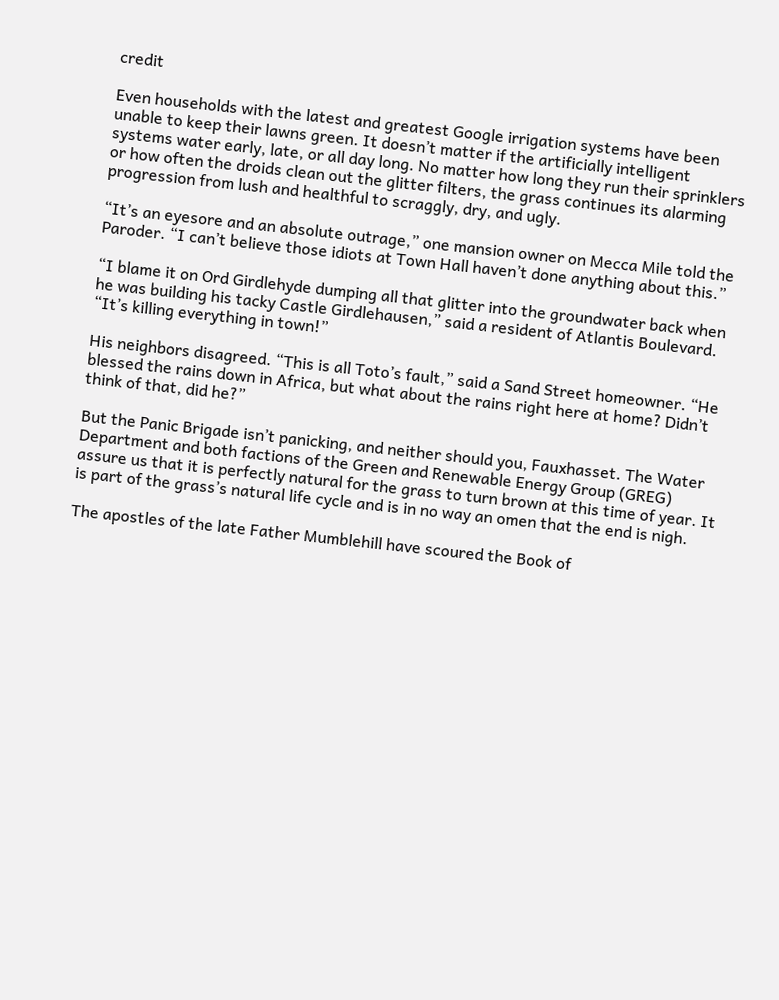credit

Even households with the latest and greatest Google irrigation systems have been unable to keep their lawns green. It doesn’t matter if the artificially intelligent systems water early, late, or all day long. No matter how long they run their sprinklers or how often the droids clean out the glitter filters, the grass continues its alarming progression from lush and healthful to scraggly, dry, and ugly.

“It’s an eyesore and an absolute outrage,” one mansion owner on Mecca Mile told the Paroder. “I can’t believe those idiots at Town Hall haven’t done anything about this.”

“I blame it on Ord Girdlehyde dumping all that glitter into the groundwater back when he was building his tacky Castle Girdlehausen,” said a resident of Atlantis Boulevard. “It’s killing everything in town!”

His neighbors disagreed. “This is all Toto’s fault,” said a Sand Street homeowner. “He blessed the rains down in Africa, but what about the rains right here at home? Didn’t think of that, did he?”

But the Panic Brigade isn’t panicking, and neither should you, Fauxhasset. The Water Department and both factions of the Green and Renewable Energy Group (GREG) assure us that it is perfectly natural for the grass to turn brown at this time of year. It is part of the grass’s natural life cycle and is in no way an omen that the end is nigh.

The apostles of the late Father Mumblehill have scoured the Book of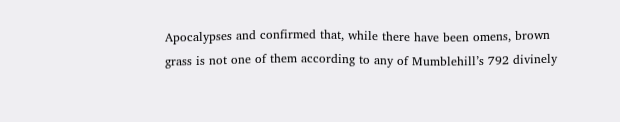Apocalypses and confirmed that, while there have been omens, brown grass is not one of them according to any of Mumblehill’s 792 divinely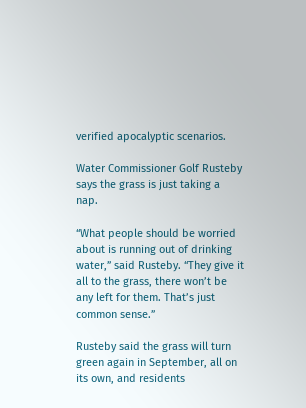verified apocalyptic scenarios.

Water Commissioner Golf Rusteby says the grass is just taking a nap.

“What people should be worried about is running out of drinking water,” said Rusteby. “They give it all to the grass, there won’t be any left for them. That’s just common sense.”

Rusteby said the grass will turn green again in September, all on its own, and residents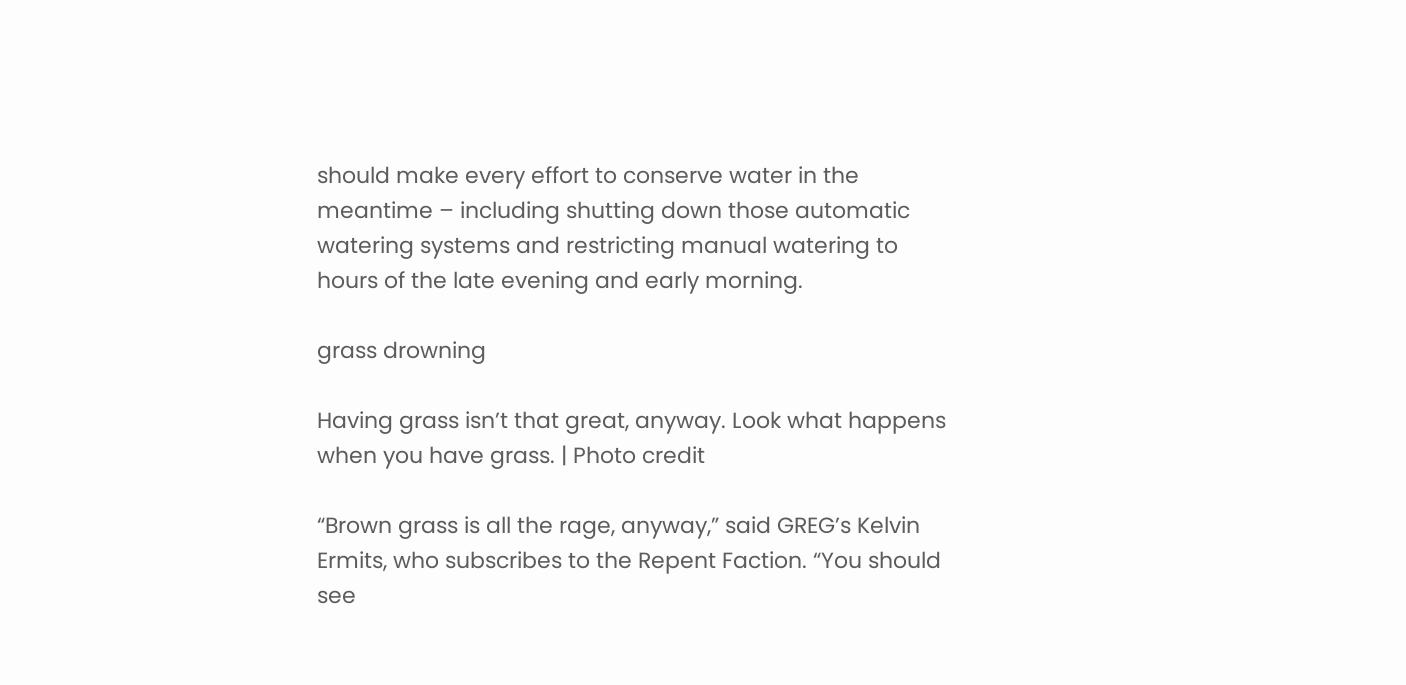should make every effort to conserve water in the meantime – including shutting down those automatic watering systems and restricting manual watering to hours of the late evening and early morning.

grass drowning

Having grass isn’t that great, anyway. Look what happens when you have grass. | Photo credit

“Brown grass is all the rage, anyway,” said GREG’s Kelvin Ermits, who subscribes to the Repent Faction. “You should see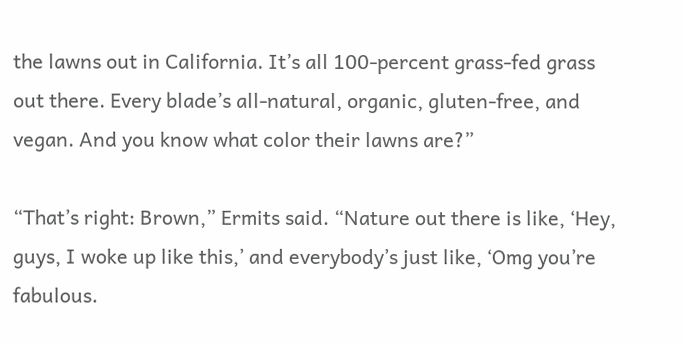the lawns out in California. It’s all 100-percent grass-fed grass out there. Every blade’s all-natural, organic, gluten-free, and vegan. And you know what color their lawns are?”

“That’s right: Brown,” Ermits said. “Nature out there is like, ‘Hey, guys, I woke up like this,’ and everybody’s just like, ‘Omg you’re fabulous.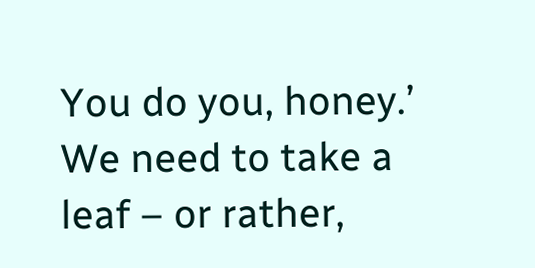You do you, honey.’ We need to take a leaf – or rather,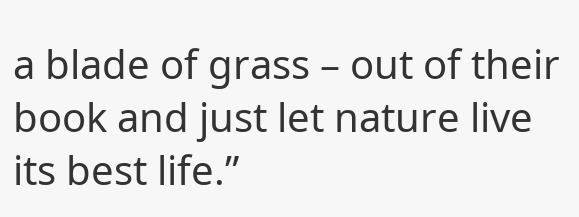a blade of grass – out of their book and just let nature live its best life.”